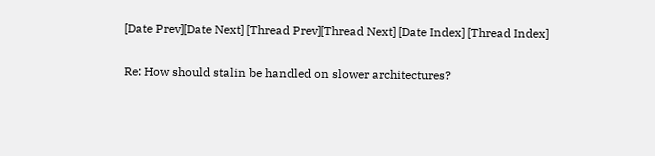[Date Prev][Date Next] [Thread Prev][Thread Next] [Date Index] [Thread Index]

Re: How should stalin be handled on slower architectures?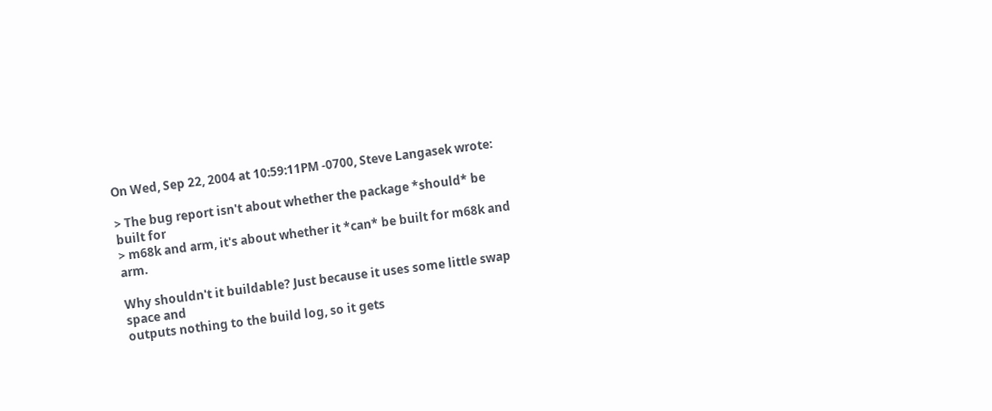On Wed, Sep 22, 2004 at 10:59:11PM -0700, Steve Langasek wrote:

> The bug report isn't about whether the package *should* be built for
> m68k and arm, it's about whether it *can* be built for m68k and arm.

Why shouldn't it buildable? Just because it uses some little swap space and
outputs nothing to the build log, so it gets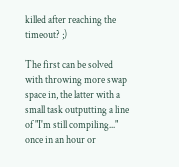killed after reaching the
timeout? ;)

The first can be solved with throwing more swap space in, the latter with a
small task outputting a line of "I'm still compiling..." once in an hour or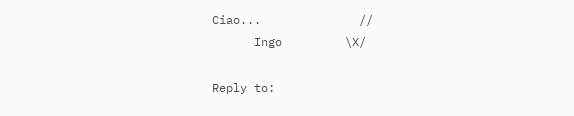Ciao...              //
      Ingo         \X/

Reply to: